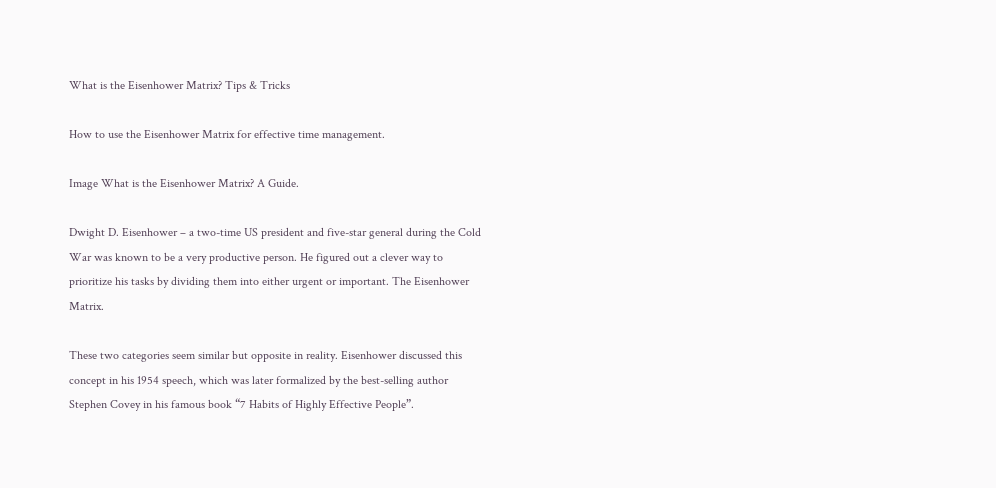What is the Eisenhower Matrix? Tips & Tricks

How to use the Eisenhower Matrix for effective time management.

Image What is the Eisenhower Matrix? A Guide.

Dwight D. Eisenhower – a two-time US president and five-star general during the Cold War was known to be a very productive person. He figured out a clever way to prioritize his tasks by dividing them into either urgent or important. The Eisenhower Matrix.

These two categories seem similar but opposite in reality. Eisenhower discussed this concept in his 1954 speech, which was later formalized by the best-selling author Stephen Covey in his famous book “7 Habits of Highly Effective People”.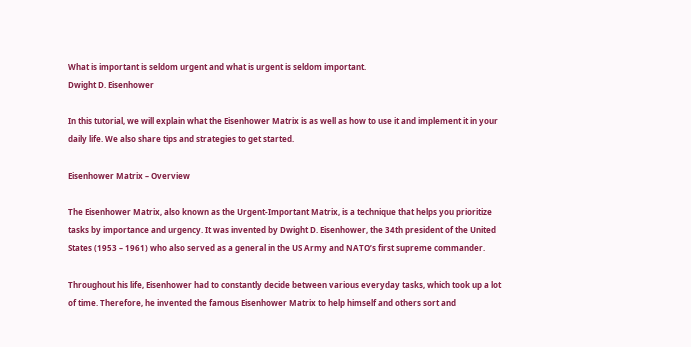What is important is seldom urgent and what is urgent is seldom important.
Dwight D. Eisenhower

In this tutorial, we will explain what the Eisenhower Matrix is as well as how to use it and implement it in your daily life. We also share tips and strategies to get started.

Eisenhower Matrix – Overview

The Eisenhower Matrix, also known as the Urgent-Important Matrix, is a technique that helps you prioritize tasks by importance and urgency. It was invented by Dwight D. Eisenhower, the 34th president of the United States (1953 – 1961) who also served as a general in the US Army and NATO’s first supreme commander.

Throughout his life, Eisenhower had to constantly decide between various everyday tasks, which took up a lot of time. Therefore, he invented the famous Eisenhower Matrix to help himself and others sort and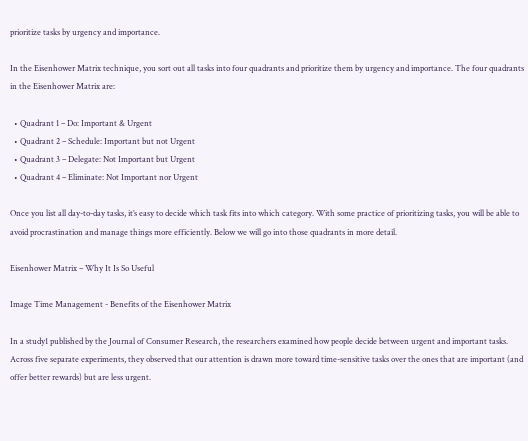prioritize tasks by urgency and importance.

In the Eisenhower Matrix technique, you sort out all tasks into four quadrants and prioritize them by urgency and importance. The four quadrants in the Eisenhower Matrix are:

  • Quadrant 1 – Do: Important & Urgent
  • Quadrant 2 – Schedule: Important but not Urgent
  • Quadrant 3 – Delegate: Not Important but Urgent
  • Quadrant 4 – Eliminate: Not Important nor Urgent

Once you list all day-to-day tasks, it’s easy to decide which task fits into which category. With some practice of prioritizing tasks, you will be able to avoid procrastination and manage things more efficiently. Below we will go into those quadrants in more detail.

Eisenhower Matrix – Why It Is So Useful

Image Time Management - Benefits of the Eisenhower Matrix

In a study1 published by the Journal of Consumer Research, the researchers examined how people decide between urgent and important tasks. Across five separate experiments, they observed that our attention is drawn more toward time-sensitive tasks over the ones that are important (and offer better rewards) but are less urgent.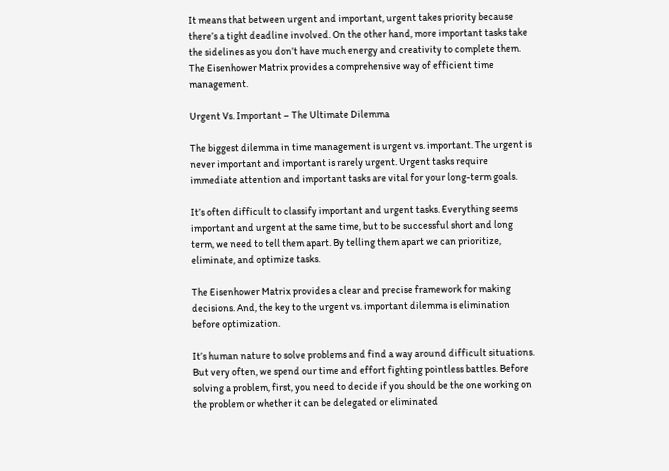It means that between urgent and important, urgent takes priority because there’s a tight deadline involved. On the other hand, more important tasks take the sidelines as you don’t have much energy and creativity to complete them. The Eisenhower Matrix provides a comprehensive way of efficient time management.

Urgent Vs. Important – The Ultimate Dilemma

The biggest dilemma in time management is urgent vs. important. The urgent is never important and important is rarely urgent. Urgent tasks require immediate attention and important tasks are vital for your long-term goals.

It’s often difficult to classify important and urgent tasks. Everything seems important and urgent at the same time, but to be successful short and long term, we need to tell them apart. By telling them apart we can prioritize, eliminate, and optimize tasks.

The Eisenhower Matrix provides a clear and precise framework for making decisions. And, the key to the urgent vs. important dilemma is elimination before optimization.

It’s human nature to solve problems and find a way around difficult situations. But very often, we spend our time and effort fighting pointless battles. Before solving a problem, first, you need to decide if you should be the one working on the problem or whether it can be delegated or eliminated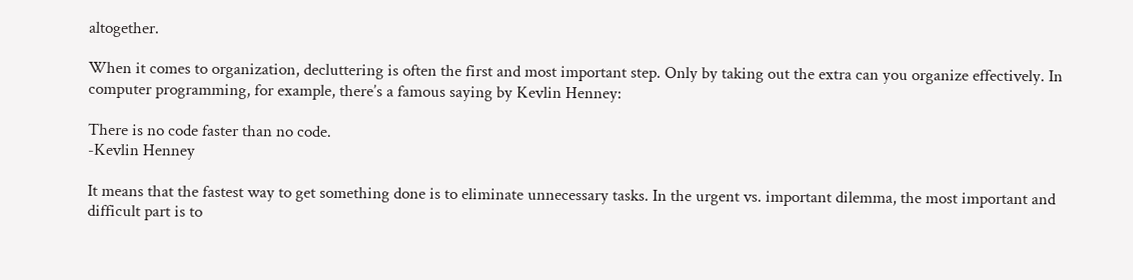altogether.

When it comes to organization, decluttering is often the first and most important step. Only by taking out the extra can you organize effectively. In computer programming, for example, there’s a famous saying by Kevlin Henney:

There is no code faster than no code.
-Kevlin Henney

It means that the fastest way to get something done is to eliminate unnecessary tasks. In the urgent vs. important dilemma, the most important and difficult part is to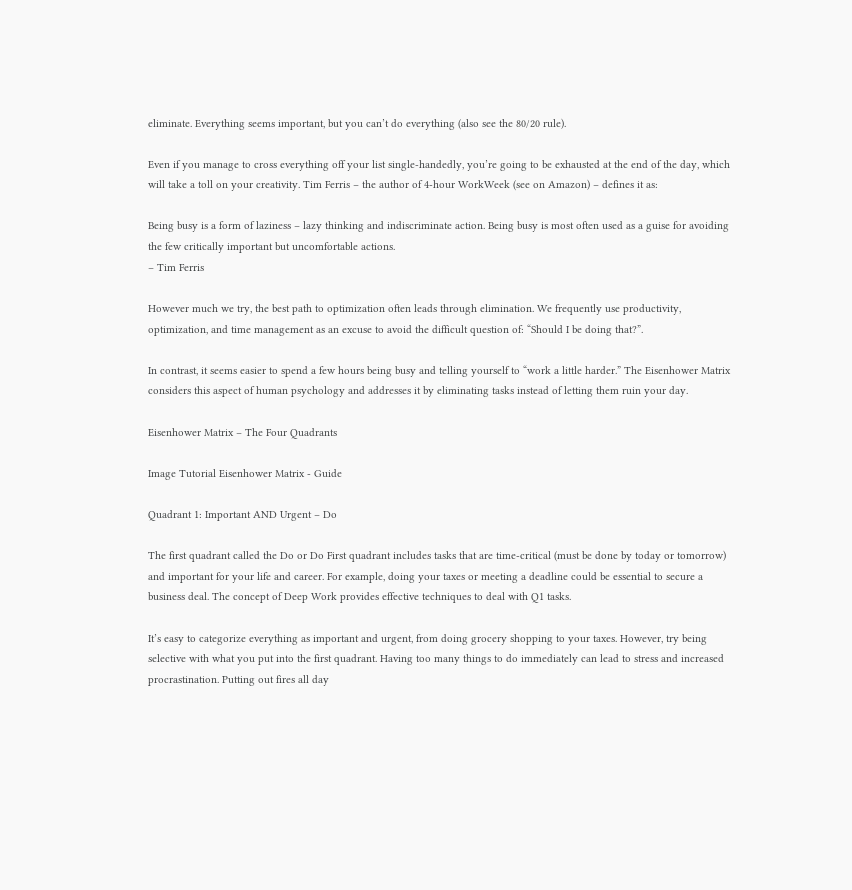eliminate. Everything seems important, but you can’t do everything (also see the 80/20 rule).

Even if you manage to cross everything off your list single-handedly, you’re going to be exhausted at the end of the day, which will take a toll on your creativity. Tim Ferris – the author of 4-hour WorkWeek (see on Amazon) – defines it as:

Being busy is a form of laziness – lazy thinking and indiscriminate action. Being busy is most often used as a guise for avoiding the few critically important but uncomfortable actions.
– Tim Ferris

However much we try, the best path to optimization often leads through elimination. We frequently use productivity, optimization, and time management as an excuse to avoid the difficult question of: “Should I be doing that?”.

In contrast, it seems easier to spend a few hours being busy and telling yourself to “work a little harder.” The Eisenhower Matrix considers this aspect of human psychology and addresses it by eliminating tasks instead of letting them ruin your day.

Eisenhower Matrix – The Four Quadrants

Image Tutorial Eisenhower Matrix - Guide

Quadrant 1: Important AND Urgent – Do

The first quadrant called the Do or Do First quadrant includes tasks that are time-critical (must be done by today or tomorrow) and important for your life and career. For example, doing your taxes or meeting a deadline could be essential to secure a business deal. The concept of Deep Work provides effective techniques to deal with Q1 tasks.

It’s easy to categorize everything as important and urgent, from doing grocery shopping to your taxes. However, try being selective with what you put into the first quadrant. Having too many things to do immediately can lead to stress and increased procrastination. Putting out fires all day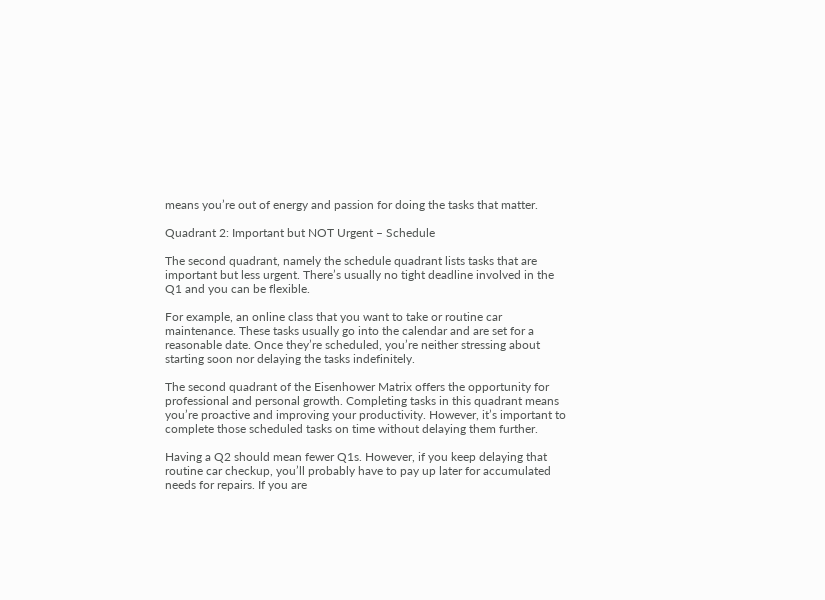means you’re out of energy and passion for doing the tasks that matter.

Quadrant 2: Important but NOT Urgent – Schedule

The second quadrant, namely the schedule quadrant lists tasks that are important but less urgent. There’s usually no tight deadline involved in the Q1 and you can be flexible.

For example, an online class that you want to take or routine car maintenance. These tasks usually go into the calendar and are set for a reasonable date. Once they’re scheduled, you’re neither stressing about starting soon nor delaying the tasks indefinitely.

The second quadrant of the Eisenhower Matrix offers the opportunity for professional and personal growth. Completing tasks in this quadrant means you’re proactive and improving your productivity. However, it’s important to complete those scheduled tasks on time without delaying them further.

Having a Q2 should mean fewer Q1s. However, if you keep delaying that routine car checkup, you’ll probably have to pay up later for accumulated needs for repairs. If you are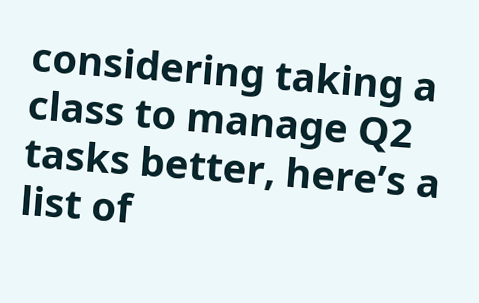considering taking a class to manage Q2 tasks better, here’s a list of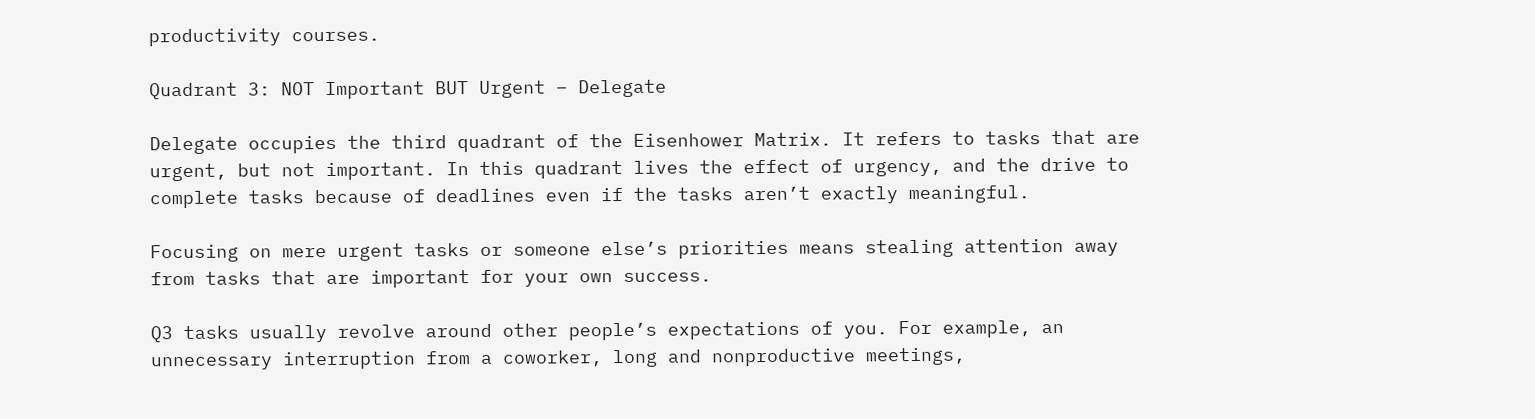productivity courses.

Quadrant 3: NOT Important BUT Urgent – Delegate

Delegate occupies the third quadrant of the Eisenhower Matrix. It refers to tasks that are urgent, but not important. In this quadrant lives the effect of urgency, and the drive to complete tasks because of deadlines even if the tasks aren’t exactly meaningful.

Focusing on mere urgent tasks or someone else’s priorities means stealing attention away from tasks that are important for your own success.

Q3 tasks usually revolve around other people’s expectations of you. For example, an unnecessary interruption from a coworker, long and nonproductive meetings,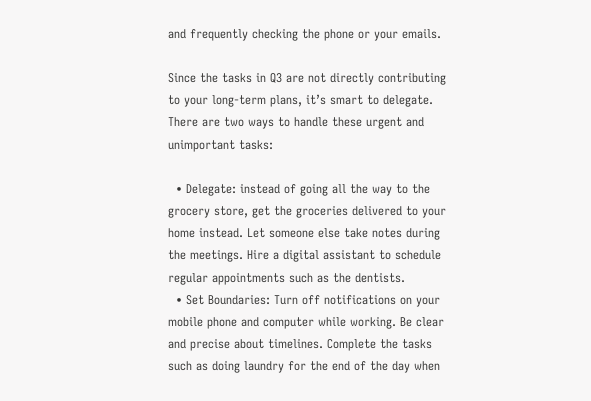and frequently checking the phone or your emails.

Since the tasks in Q3 are not directly contributing to your long-term plans, it’s smart to delegate. There are two ways to handle these urgent and unimportant tasks:

  • Delegate: instead of going all the way to the grocery store, get the groceries delivered to your home instead. Let someone else take notes during the meetings. Hire a digital assistant to schedule regular appointments such as the dentists.
  • Set Boundaries: Turn off notifications on your mobile phone and computer while working. Be clear and precise about timelines. Complete the tasks such as doing laundry for the end of the day when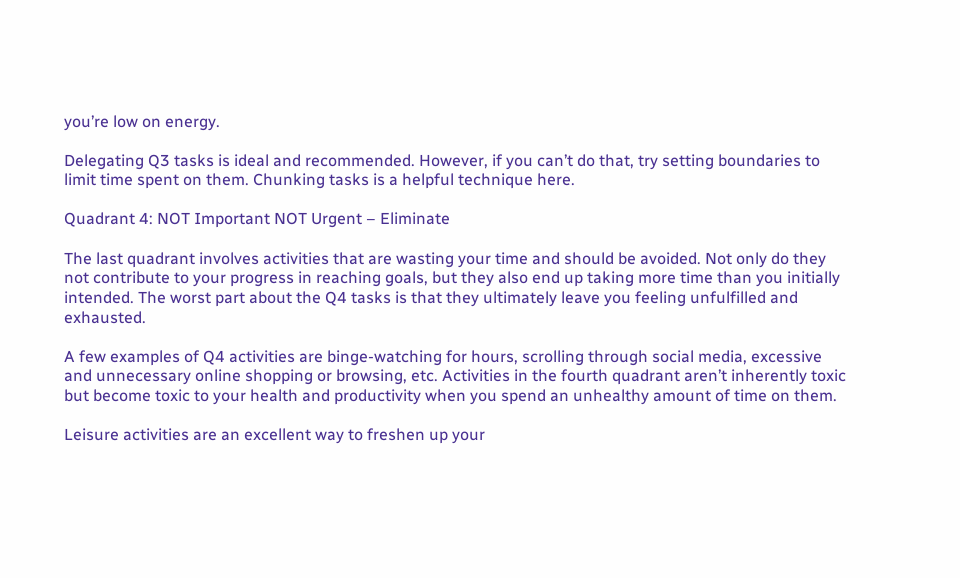you’re low on energy.

Delegating Q3 tasks is ideal and recommended. However, if you can’t do that, try setting boundaries to limit time spent on them. Chunking tasks is a helpful technique here.

Quadrant 4: NOT Important NOT Urgent – Eliminate

The last quadrant involves activities that are wasting your time and should be avoided. Not only do they not contribute to your progress in reaching goals, but they also end up taking more time than you initially intended. The worst part about the Q4 tasks is that they ultimately leave you feeling unfulfilled and exhausted.

A few examples of Q4 activities are binge-watching for hours, scrolling through social media, excessive and unnecessary online shopping or browsing, etc. Activities in the fourth quadrant aren’t inherently toxic but become toxic to your health and productivity when you spend an unhealthy amount of time on them.

Leisure activities are an excellent way to freshen up your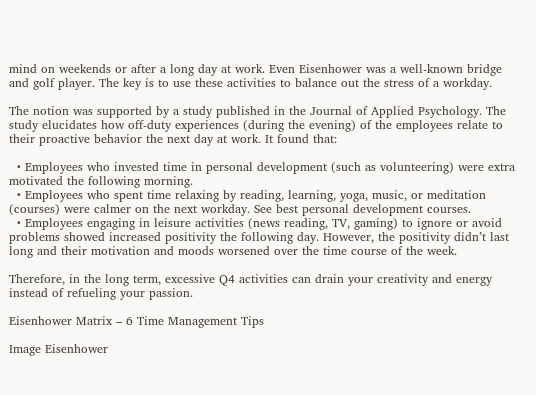mind on weekends or after a long day at work. Even Eisenhower was a well-known bridge and golf player. The key is to use these activities to balance out the stress of a workday.

The notion was supported by a study published in the Journal of Applied Psychology. The study elucidates how off-duty experiences (during the evening) of the employees relate to their proactive behavior the next day at work. It found that:

  • Employees who invested time in personal development (such as volunteering) were extra motivated the following morning.
  • Employees who spent time relaxing by reading, learning, yoga, music, or meditation (courses) were calmer on the next workday. See best personal development courses.
  • Employees engaging in leisure activities (news reading, TV, gaming) to ignore or avoid problems showed increased positivity the following day. However, the positivity didn’t last long and their motivation and moods worsened over the time course of the week.

Therefore, in the long term, excessive Q4 activities can drain your creativity and energy instead of refueling your passion.

Eisenhower Matrix – 6 Time Management Tips

Image Eisenhower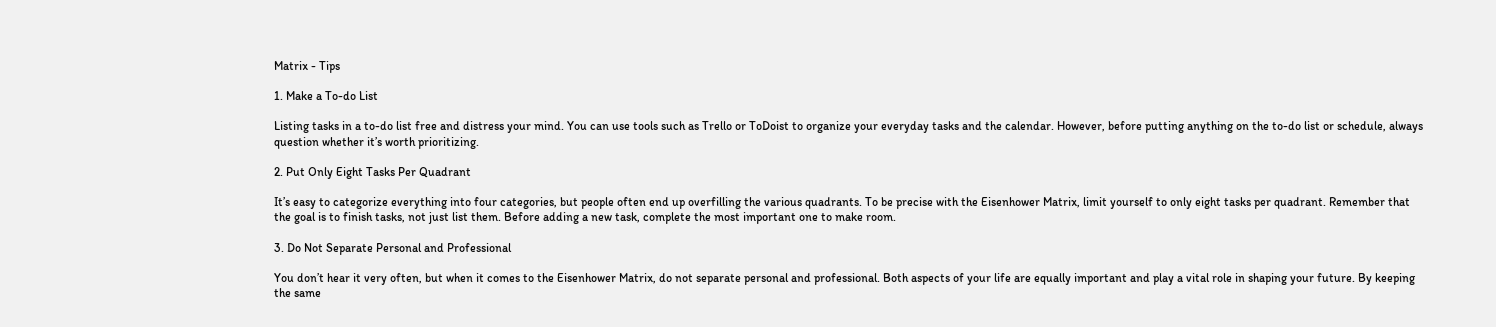Matrix - Tips

1. Make a To-do List

Listing tasks in a to-do list free and distress your mind. You can use tools such as Trello or ToDoist to organize your everyday tasks and the calendar. However, before putting anything on the to-do list or schedule, always question whether it’s worth prioritizing.

2. Put Only Eight Tasks Per Quadrant

It’s easy to categorize everything into four categories, but people often end up overfilling the various quadrants. To be precise with the Eisenhower Matrix, limit yourself to only eight tasks per quadrant. Remember that the goal is to finish tasks, not just list them. Before adding a new task, complete the most important one to make room.

3. Do Not Separate Personal and Professional

You don’t hear it very often, but when it comes to the Eisenhower Matrix, do not separate personal and professional. Both aspects of your life are equally important and play a vital role in shaping your future. By keeping the same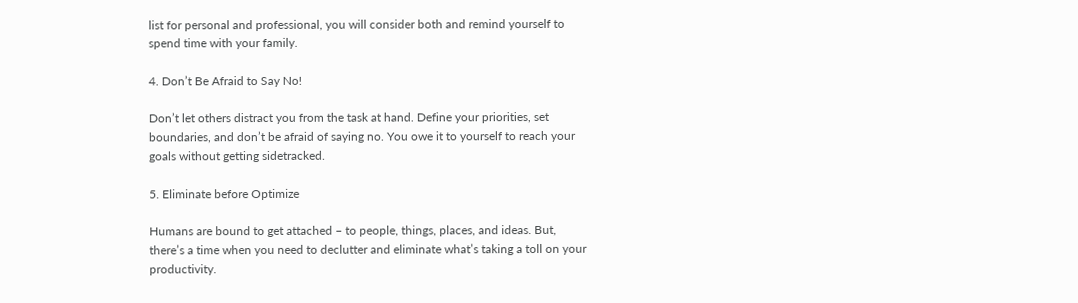list for personal and professional, you will consider both and remind yourself to spend time with your family.

4. Don’t Be Afraid to Say No!

Don’t let others distract you from the task at hand. Define your priorities, set boundaries, and don’t be afraid of saying no. You owe it to yourself to reach your goals without getting sidetracked.

5. Eliminate before Optimize

Humans are bound to get attached – to people, things, places, and ideas. But, there’s a time when you need to declutter and eliminate what’s taking a toll on your productivity.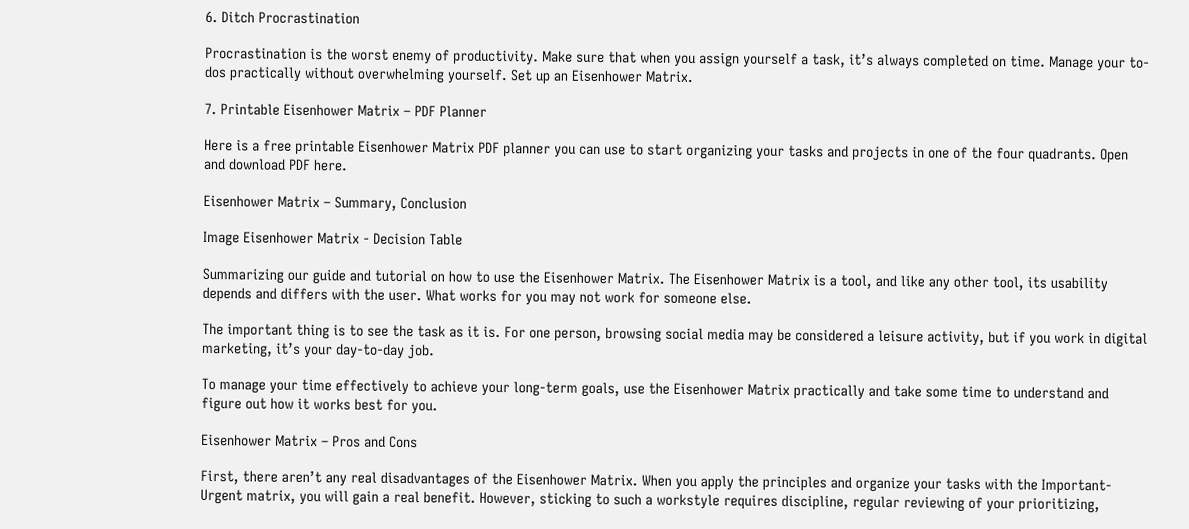6. Ditch Procrastination

Procrastination is the worst enemy of productivity. Make sure that when you assign yourself a task, it’s always completed on time. Manage your to-dos practically without overwhelming yourself. Set up an Eisenhower Matrix.

7. Printable Eisenhower Matrix – PDF Planner

Here is a free printable Eisenhower Matrix PDF planner you can use to start organizing your tasks and projects in one of the four quadrants. Open and download PDF here.

Eisenhower Matrix – Summary, Conclusion

Image Eisenhower Matrix - Decision Table

Summarizing our guide and tutorial on how to use the Eisenhower Matrix. The Eisenhower Matrix is a tool, and like any other tool, its usability depends and differs with the user. What works for you may not work for someone else.

The important thing is to see the task as it is. For one person, browsing social media may be considered a leisure activity, but if you work in digital marketing, it’s your day-to-day job.

To manage your time effectively to achieve your long-term goals, use the Eisenhower Matrix practically and take some time to understand and figure out how it works best for you.

Eisenhower Matrix – Pros and Cons

First, there aren’t any real disadvantages of the Eisenhower Matrix. When you apply the principles and organize your tasks with the Important-Urgent matrix, you will gain a real benefit. However, sticking to such a workstyle requires discipline, regular reviewing of your prioritizing,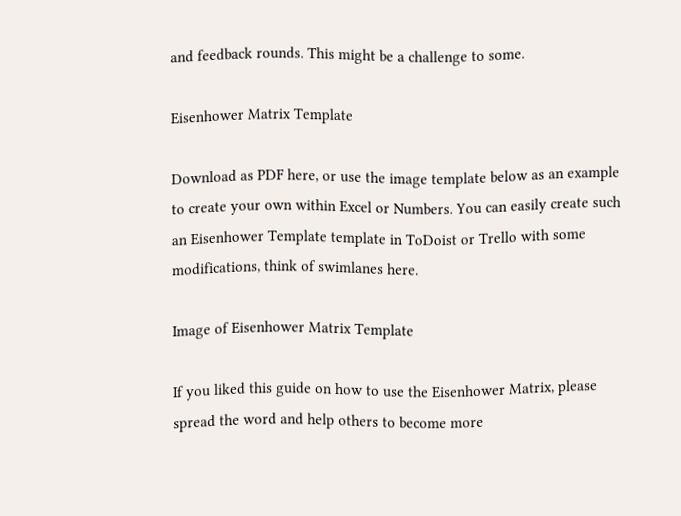and feedback rounds. This might be a challenge to some.

Eisenhower Matrix Template

Download as PDF here, or use the image template below as an example to create your own within Excel or Numbers. You can easily create such an Eisenhower Template template in ToDoist or Trello with some modifications, think of swimlanes here.

Image of Eisenhower Matrix Template

If you liked this guide on how to use the Eisenhower Matrix, please spread the word and help others to become more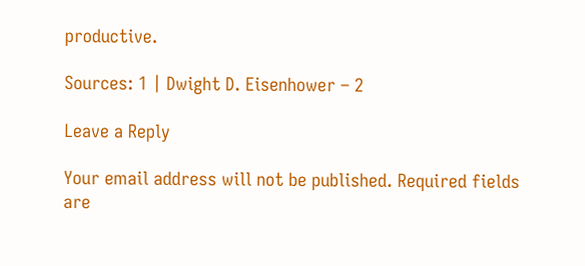productive.

Sources: 1 | Dwight D. Eisenhower – 2

Leave a Reply

Your email address will not be published. Required fields are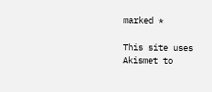marked *

This site uses Akismet to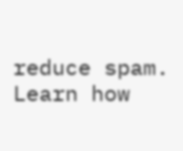reduce spam. Learn how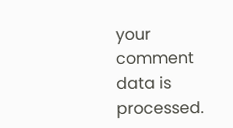your comment data is processed.